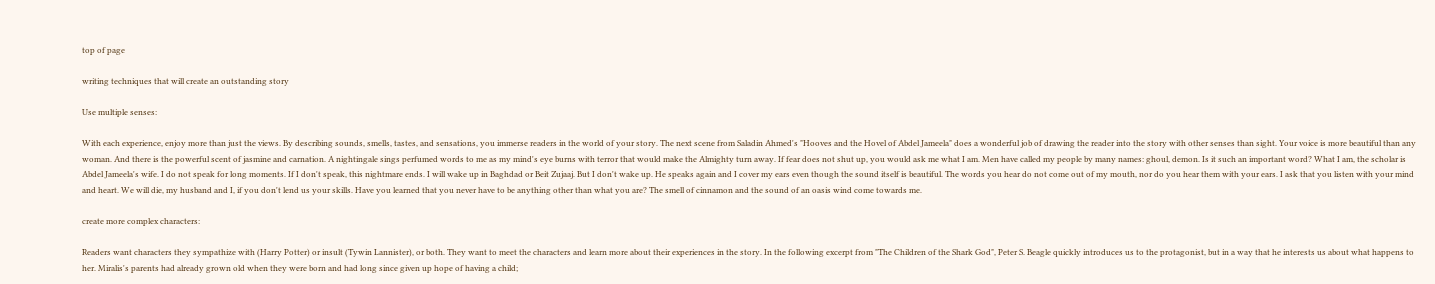top of page

writing techniques that will create an outstanding story

Use multiple senses:

With each experience, enjoy more than just the views. By describing sounds, smells, tastes, and sensations, you immerse readers in the world of your story. The next scene from Saladin Ahmed's "Hooves and the Hovel of Abdel Jameela" does a wonderful job of drawing the reader into the story with other senses than sight. Your voice is more beautiful than any woman. And there is the powerful scent of jasmine and carnation. A nightingale sings perfumed words to me as my mind's eye burns with terror that would make the Almighty turn away. If fear does not shut up, you would ask me what I am. Men have called my people by many names: ghoul, demon. Is it such an important word? What I am, the scholar is Abdel Jameela's wife. I do not speak for long moments. If I don't speak, this nightmare ends. I will wake up in Baghdad or Beit Zujaaj. But I don't wake up. He speaks again and I cover my ears even though the sound itself is beautiful. The words you hear do not come out of my mouth, nor do you hear them with your ears. I ask that you listen with your mind and heart. We will die, my husband and I, if you don't lend us your skills. Have you learned that you never have to be anything other than what you are? The smell of cinnamon and the sound of an oasis wind come towards me.

create more complex characters:

Readers want characters they sympathize with (Harry Potter) or insult (Tywin Lannister), or both. They want to meet the characters and learn more about their experiences in the story. In the following excerpt from "The Children of the Shark God", Peter S. Beagle quickly introduces us to the protagonist, but in a way that he interests us about what happens to her. Miralis's parents had already grown old when they were born and had long since given up hope of having a child;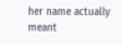her name actually meant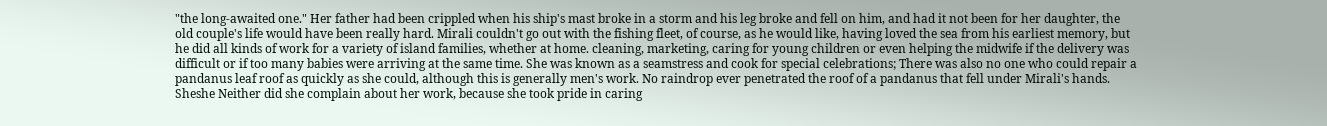"the long-awaited one." Her father had been crippled when his ship's mast broke in a storm and his leg broke and fell on him, and had it not been for her daughter, the old couple's life would have been really hard. Mirali couldn't go out with the fishing fleet, of course, as he would like, having loved the sea from his earliest memory, but he did all kinds of work for a variety of island families, whether at home. cleaning, marketing, caring for young children or even helping the midwife if the delivery was difficult or if too many babies were arriving at the same time. She was known as a seamstress and cook for special celebrations; There was also no one who could repair a pandanus leaf roof as quickly as she could, although this is generally men's work. No raindrop ever penetrated the roof of a pandanus that fell under Mirali's hands. Sheshe Neither did she complain about her work, because she took pride in caring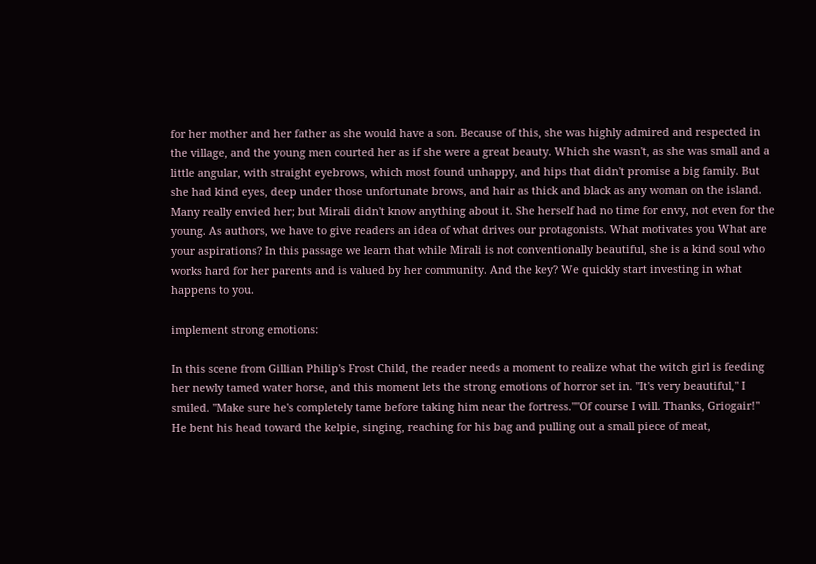for her mother and her father as she would have a son. Because of this, she was highly admired and respected in the village, and the young men courted her as if she were a great beauty. Which she wasn't, as she was small and a little angular, with straight eyebrows, which most found unhappy, and hips that didn't promise a big family. But she had kind eyes, deep under those unfortunate brows, and hair as thick and black as any woman on the island. Many really envied her; but Mirali didn't know anything about it. She herself had no time for envy, not even for the young. As authors, we have to give readers an idea of what drives our protagonists. What motivates you What are your aspirations? In this passage we learn that while Mirali is not conventionally beautiful, she is a kind soul who works hard for her parents and is valued by her community. And the key? We quickly start investing in what happens to you.

implement strong emotions:

In this scene from Gillian Philip's Frost Child, the reader needs a moment to realize what the witch girl is feeding her newly tamed water horse, and this moment lets the strong emotions of horror set in. "It's very beautiful," I smiled. "Make sure he's completely tame before taking him near the fortress.""Of course I will. Thanks, Griogair!" He bent his head toward the kelpie, singing, reaching for his bag and pulling out a small piece of meat,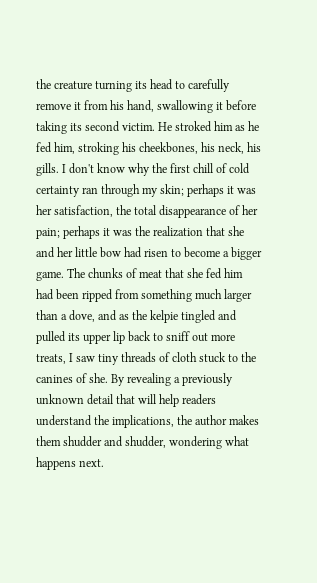the creature turning its head to carefully remove it from his hand, swallowing it before taking its second victim. He stroked him as he fed him, stroking his cheekbones, his neck, his gills. I don't know why the first chill of cold certainty ran through my skin; perhaps it was her satisfaction, the total disappearance of her pain; perhaps it was the realization that she and her little bow had risen to become a bigger game. The chunks of meat that she fed him had been ripped from something much larger than a dove, and as the kelpie tingled and pulled its upper lip back to sniff out more treats, I saw tiny threads of cloth stuck to the canines of she. By revealing a previously unknown detail that will help readers understand the implications, the author makes them shudder and shudder, wondering what happens next.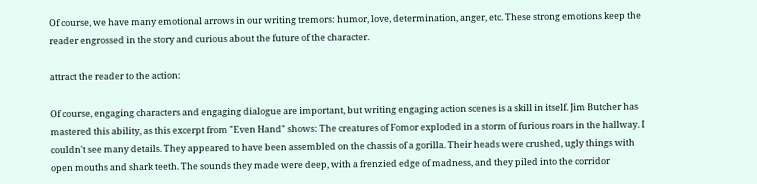Of course, we have many emotional arrows in our writing tremors: humor, love, determination, anger, etc. These strong emotions keep the reader engrossed in the story and curious about the future of the character.

attract the reader to the action:

Of course, engaging characters and engaging dialogue are important, but writing engaging action scenes is a skill in itself. Jim Butcher has mastered this ability, as this excerpt from "Even Hand" shows: The creatures of Fomor exploded in a storm of furious roars in the hallway. I couldn't see many details. They appeared to have been assembled on the chassis of a gorilla. Their heads were crushed, ugly things with open mouths and shark teeth. The sounds they made were deep, with a frenzied edge of madness, and they piled into the corridor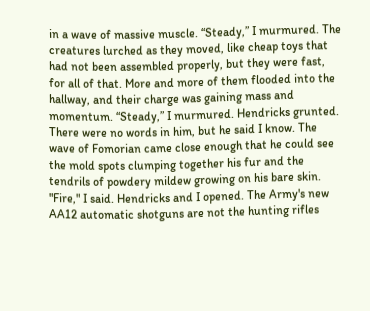in a wave of massive muscle. “Steady,” I murmured. The creatures lurched as they moved, like cheap toys that had not been assembled properly, but they were fast, for all of that. More and more of them flooded into the hallway, and their charge was gaining mass and momentum. “Steady,” I murmured. Hendricks grunted. There were no words in him, but he said I know. The wave of Fomorian came close enough that he could see the mold spots clumping together his fur and the tendrils of powdery mildew growing on his bare skin. "Fire," I said. Hendricks and I opened. The Army's new AA12 automatic shotguns are not the hunting rifles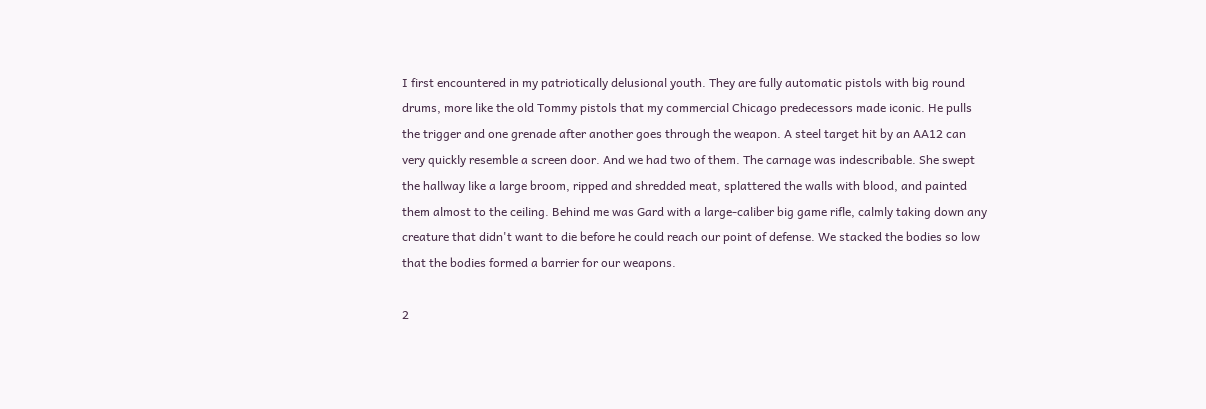I first encountered in my patriotically delusional youth. They are fully automatic pistols with big round drums, more like the old Tommy pistols that my commercial Chicago predecessors made iconic. He pulls the trigger and one grenade after another goes through the weapon. A steel target hit by an AA12 can very quickly resemble a screen door. And we had two of them. The carnage was indescribable. She swept the hallway like a large broom, ripped and shredded meat, splattered the walls with blood, and painted them almost to the ceiling. Behind me was Gard with a large-caliber big game rifle, calmly taking down any creature that didn't want to die before he could reach our point of defense. We stacked the bodies so low that the bodies formed a barrier for our weapons.

2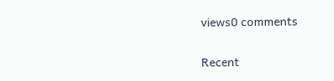views0 comments

Recent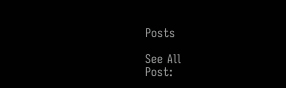Posts

See All
Post: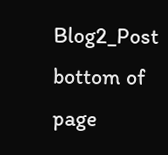Blog2_Post
bottom of page